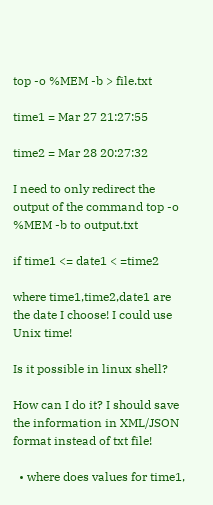top -o %MEM -b > file.txt

time1 = Mar 27 21:27:55

time2 = Mar 28 20:27:32

I need to only redirect the output of the command top -o %MEM -b to output.txt

if time1 <= date1 < =time2

where time1,time2,date1 are the date I choose! I could use Unix time!

Is it possible in linux shell?

How can I do it? I should save the information in XML/JSON format instead of txt file!

  • where does values for time1,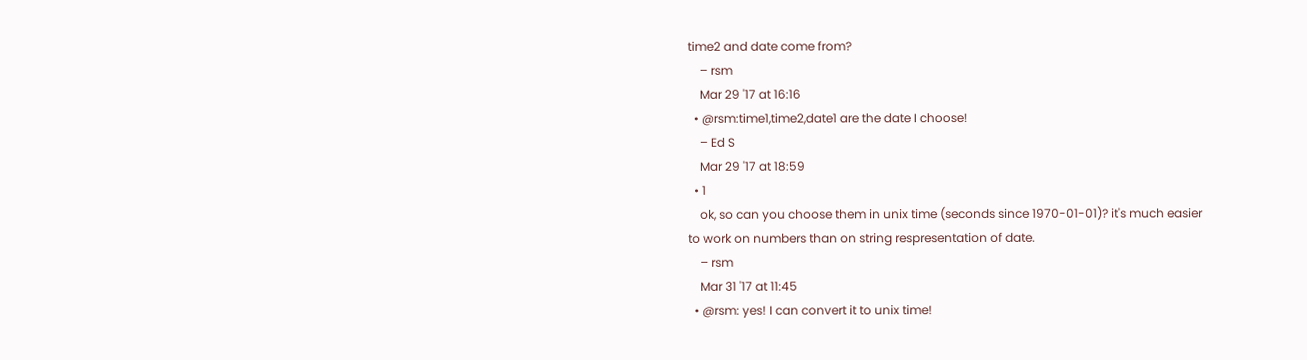time2 and date come from?
    – rsm
    Mar 29 '17 at 16:16
  • @rsm:time1,time2,date1 are the date I choose!
    – Ed S
    Mar 29 '17 at 18:59
  • 1
    ok, so can you choose them in unix time (seconds since 1970-01-01)? it's much easier to work on numbers than on string respresentation of date.
    – rsm
    Mar 31 '17 at 11:45
  • @rsm: yes! I can convert it to unix time!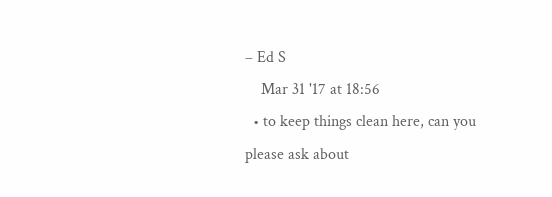– Ed S
    Mar 31 '17 at 18:56
  • to keep things clean here, can you please ask about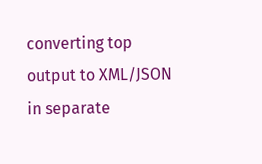converting top output to XML/JSON in separate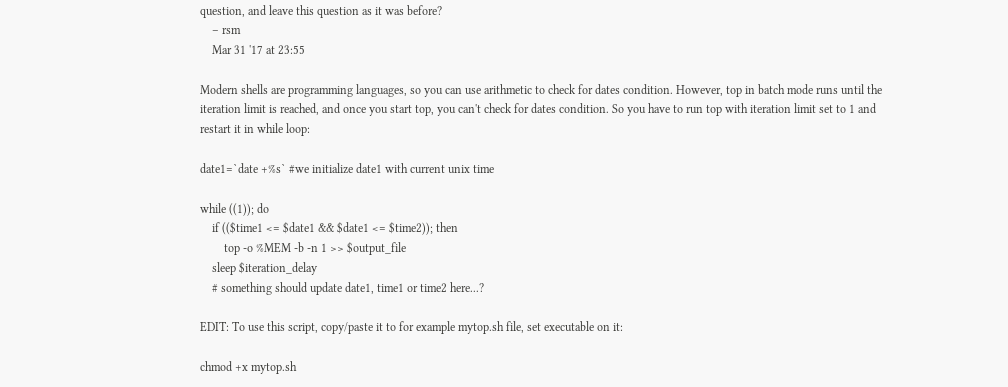question, and leave this question as it was before?
    – rsm
    Mar 31 '17 at 23:55

Modern shells are programming languages, so you can use arithmetic to check for dates condition. However, top in batch mode runs until the iteration limit is reached, and once you start top, you can't check for dates condition. So you have to run top with iteration limit set to 1 and restart it in while loop:

date1=`date +%s` #we initialize date1 with current unix time

while ((1)); do
    if (($time1 <= $date1 && $date1 <= $time2)); then
        top -o %MEM -b -n 1 >> $output_file
    sleep $iteration_delay
    # something should update date1, time1 or time2 here...?

EDIT: To use this script, copy/paste it to for example mytop.sh file, set executable on it:

chmod +x mytop.sh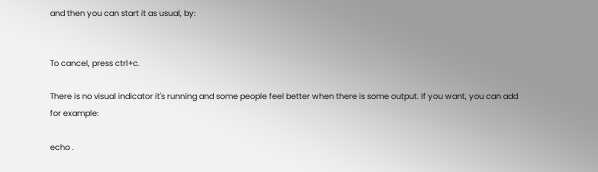and then you can start it as usual, by:


To cancel, press ctrl+c.

There is no visual indicator it's running and some people feel better when there is some output. If you want, you can add for example:

echo .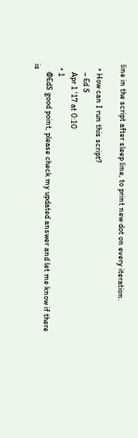line in the script after sleep line, to print new dot on every iteration.

  • How can I run this script?
    – Ed S
    Apr 1 '17 at 0:10
  • 1
    @EdS good point, please check my updated answer and let me know if there is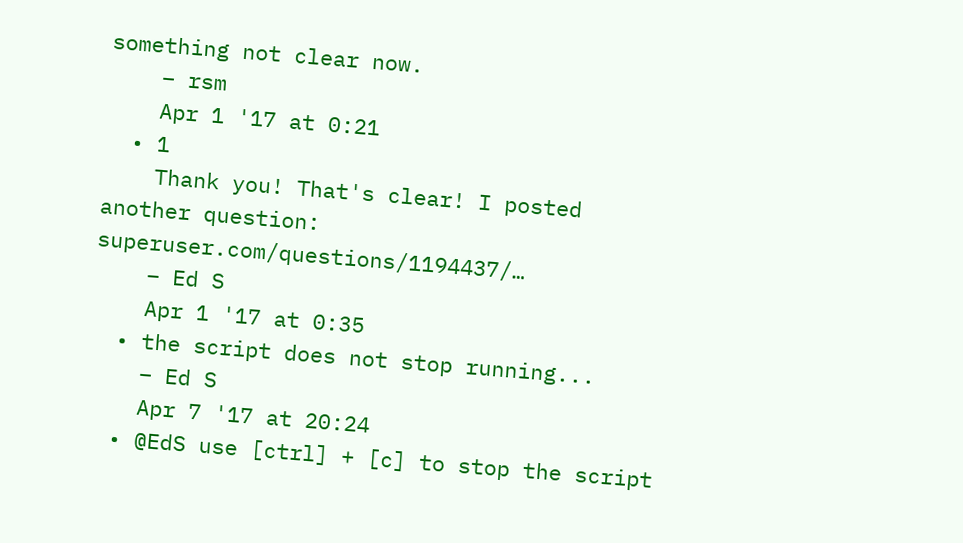something not clear now.
    – rsm
    Apr 1 '17 at 0:21
  • 1
    Thank you! That's clear! I posted another question: superuser.com/questions/1194437/…
    – Ed S
    Apr 1 '17 at 0:35
  • the script does not stop running...
    – Ed S
    Apr 7 '17 at 20:24
  • @EdS use [ctrl] + [c] to stop the script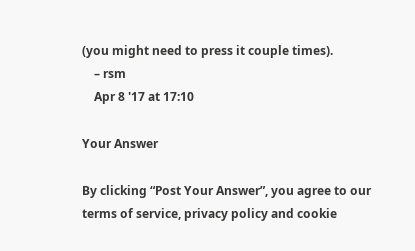(you might need to press it couple times).
    – rsm
    Apr 8 '17 at 17:10

Your Answer

By clicking “Post Your Answer”, you agree to our terms of service, privacy policy and cookie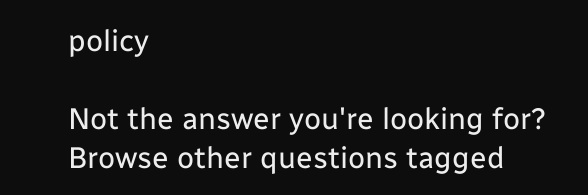policy

Not the answer you're looking for? Browse other questions tagged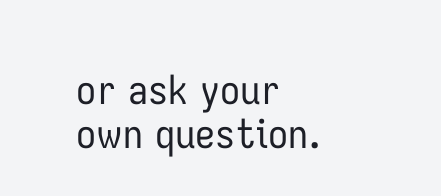or ask your own question.